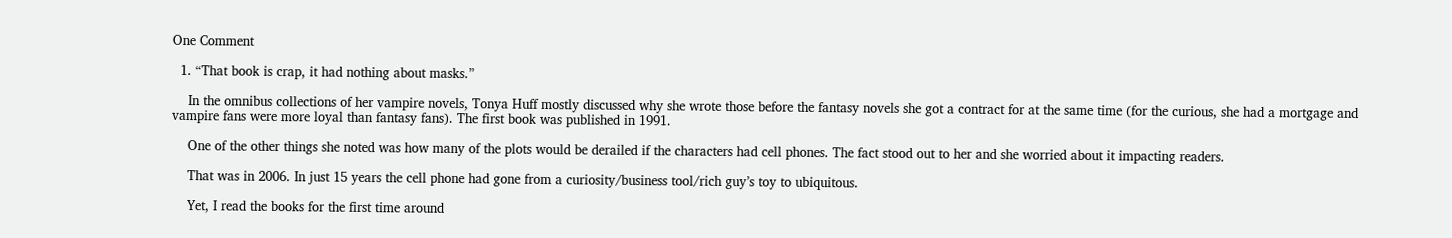One Comment

  1. “That book is crap, it had nothing about masks.”

    In the omnibus collections of her vampire novels, Tonya Huff mostly discussed why she wrote those before the fantasy novels she got a contract for at the same time (for the curious, she had a mortgage and vampire fans were more loyal than fantasy fans). The first book was published in 1991.

    One of the other things she noted was how many of the plots would be derailed if the characters had cell phones. The fact stood out to her and she worried about it impacting readers.

    That was in 2006. In just 15 years the cell phone had gone from a curiosity/business tool/rich guy’s toy to ubiquitous.

    Yet, I read the books for the first time around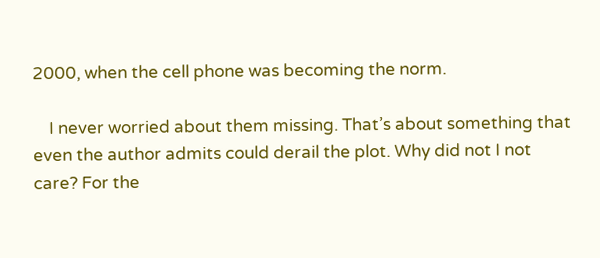2000, when the cell phone was becoming the norm.

    I never worried about them missing. That’s about something that even the author admits could derail the plot. Why did not I not care? For the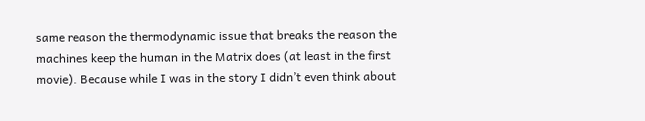same reason the thermodynamic issue that breaks the reason the machines keep the human in the Matrix does (at least in the first movie). Because while I was in the story I didn’t even think about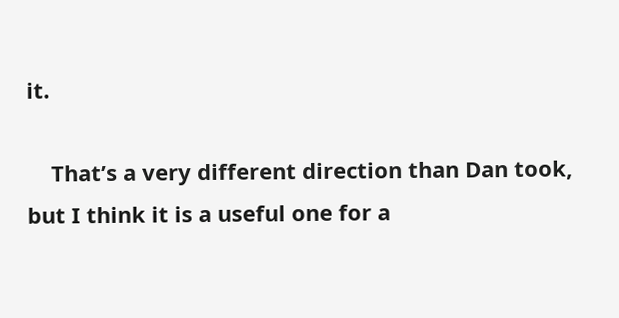it.

    That’s a very different direction than Dan took, but I think it is a useful one for a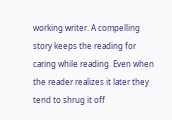working writer. A compelling story keeps the reading for caring while reading. Even when the reader realizes it later they tend to shrug it off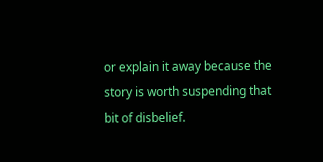or explain it away because the story is worth suspending that bit of disbelief.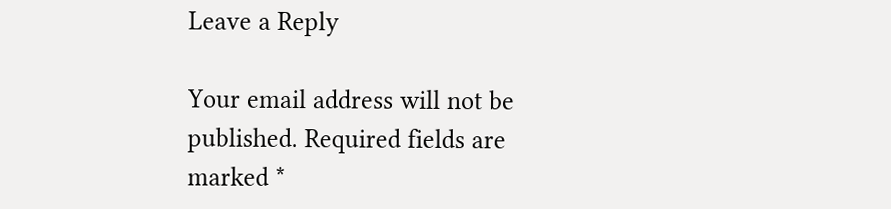Leave a Reply

Your email address will not be published. Required fields are marked *